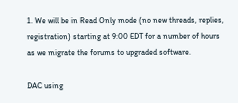1. We will be in Read Only mode (no new threads, replies, registration) starting at 9:00 EDT for a number of hours as we migrate the forums to upgraded software.

DAC using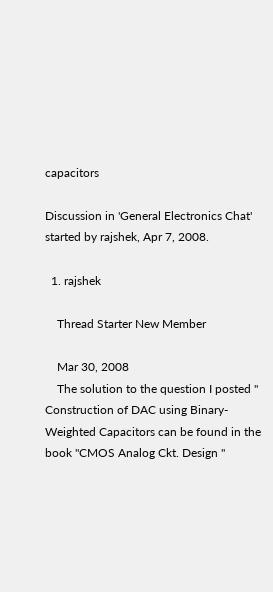capacitors

Discussion in 'General Electronics Chat' started by rajshek, Apr 7, 2008.

  1. rajshek

    Thread Starter New Member

    Mar 30, 2008
    The solution to the question I posted " Construction of DAC using Binary-Weighted Capacitors can be found in the book "CMOS Analog Ckt. Design "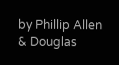by Phillip Allen & Douglas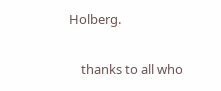Holberg.

    thanks to all who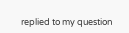replied to my question